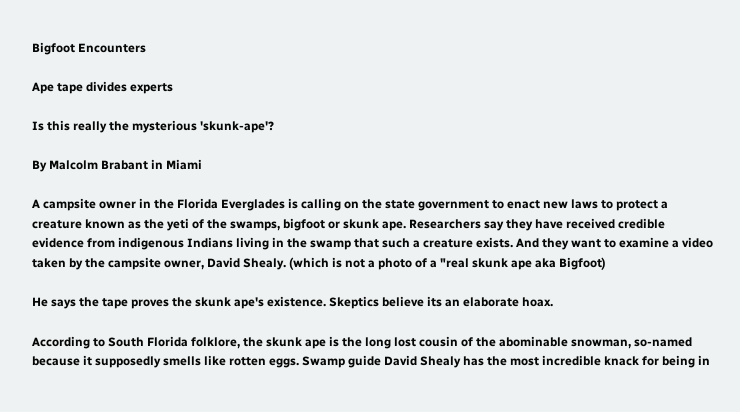Bigfoot Encounters

Ape tape divides experts

Is this really the mysterious 'skunk-ape'?

By Malcolm Brabant in Miami

A campsite owner in the Florida Everglades is calling on the state government to enact new laws to protect a creature known as the yeti of the swamps, bigfoot or skunk ape. Researchers say they have received credible evidence from indigenous Indians living in the swamp that such a creature exists. And they want to examine a video taken by the campsite owner, David Shealy. (which is not a photo of a "real skunk ape aka Bigfoot)

He says the tape proves the skunk ape's existence. Skeptics believe its an elaborate hoax.

According to South Florida folklore, the skunk ape is the long lost cousin of the abominable snowman, so-named because it supposedly smells like rotten eggs. Swamp guide David Shealy has the most incredible knack for being in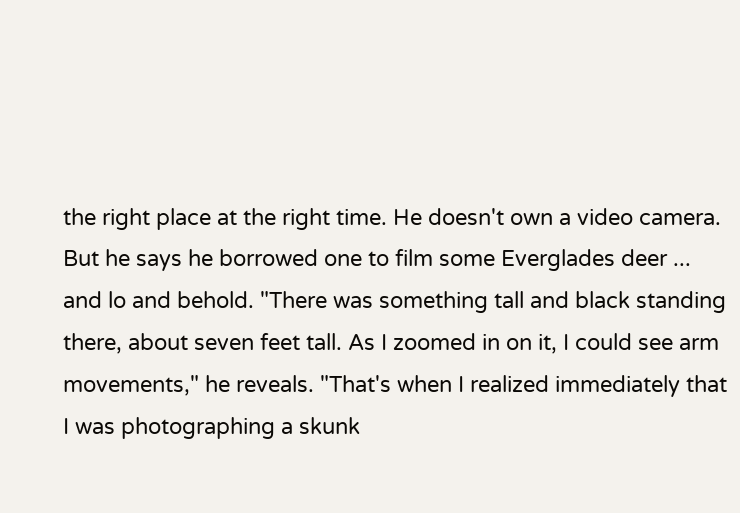the right place at the right time. He doesn't own a video camera. But he says he borrowed one to film some Everglades deer ... and lo and behold. "There was something tall and black standing there, about seven feet tall. As I zoomed in on it, I could see arm movements," he reveals. "That's when I realized immediately that I was photographing a skunk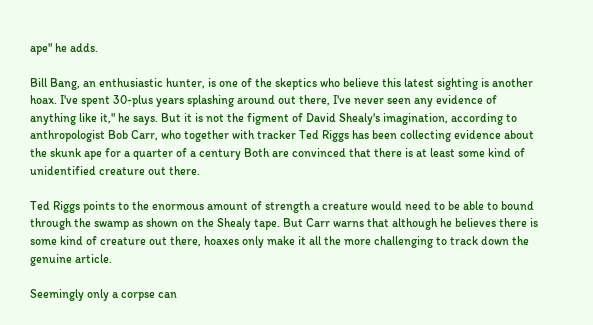ape" he adds.

Bill Bang, an enthusiastic hunter, is one of the skeptics who believe this latest sighting is another hoax. I've spent 30-plus years splashing around out there, I've never seen any evidence of anything like it," he says. But it is not the figment of David Shealy's imagination, according to anthropologist Bob Carr, who together with tracker Ted Riggs has been collecting evidence about the skunk ape for a quarter of a century Both are convinced that there is at least some kind of unidentified creature out there.

Ted Riggs points to the enormous amount of strength a creature would need to be able to bound through the swamp as shown on the Shealy tape. But Carr warns that although he believes there is some kind of creature out there, hoaxes only make it all the more challenging to track down the genuine article.

Seemingly only a corpse can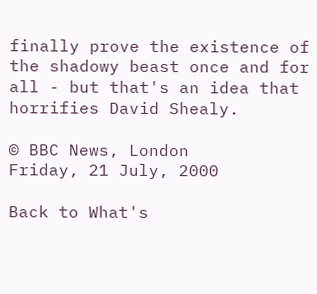finally prove the existence of the shadowy beast once and for all - but that's an idea that horrifies David Shealy.

© BBC News, London
Friday, 21 July, 2000

Back to What's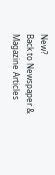New?
Back to Newspaper & Magazine Articles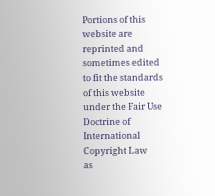Portions of this website are reprinted and sometimes edited to fit the standards
of this website under the Fair Use Doctrine of International Copyright Law
as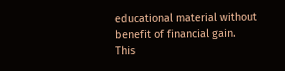educational material without benefit of financial gain.
This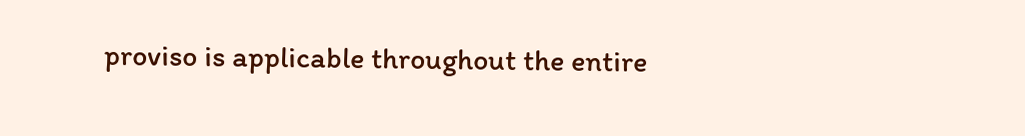proviso is applicable throughout the entire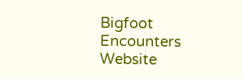Bigfoot Encounters Website